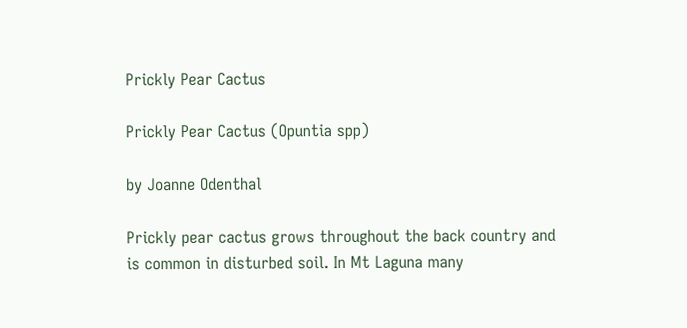Prickly Pear Cactus

Prickly Pear Cactus (Opuntia spp)

by Joanne Odenthal

Prickly pear cactus grows throughout the back country and is common in disturbed soil. In Mt Laguna many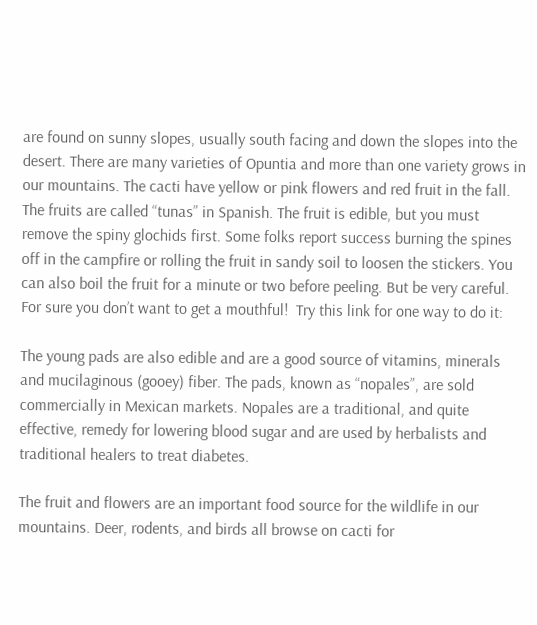are found on sunny slopes, usually south facing and down the slopes into the desert. There are many varieties of Opuntia and more than one variety grows in our mountains. The cacti have yellow or pink flowers and red fruit in the fall. The fruits are called “tunas” in Spanish. The fruit is edible, but you must remove the spiny glochids first. Some folks report success burning the spines off in the campfire or rolling the fruit in sandy soil to loosen the stickers. You can also boil the fruit for a minute or two before peeling. But be very careful. For sure you don’t want to get a mouthful!  Try this link for one way to do it:

The young pads are also edible and are a good source of vitamins, minerals and mucilaginous (gooey) fiber. The pads, known as “nopales”, are sold commercially in Mexican markets. Nopales are a traditional, and quite effective, remedy for lowering blood sugar and are used by herbalists and traditional healers to treat diabetes.

The fruit and flowers are an important food source for the wildlife in our mountains. Deer, rodents, and birds all browse on cacti for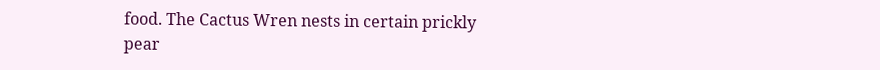food. The Cactus Wren nests in certain prickly pear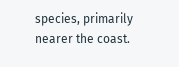species, primarily nearer the coast.